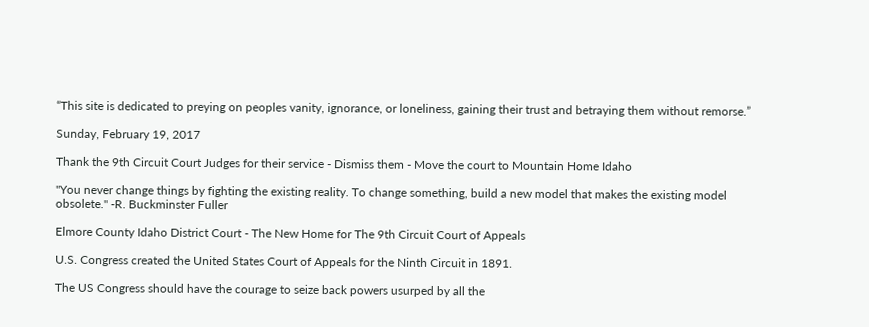“This site is dedicated to preying on peoples vanity, ignorance, or loneliness, gaining their trust and betraying them without remorse.”

Sunday, February 19, 2017

Thank the 9th Circuit Court Judges for their service - Dismiss them - Move the court to Mountain Home Idaho

"You never change things by fighting the existing reality. To change something, build a new model that makes the existing model obsolete." -R. Buckminster Fuller

Elmore County Idaho District Court - The New Home for The 9th Circuit Court of Appeals

U.S. Congress created the United States Court of Appeals for the Ninth Circuit in 1891.

The US Congress should have the courage to seize back powers usurped by all the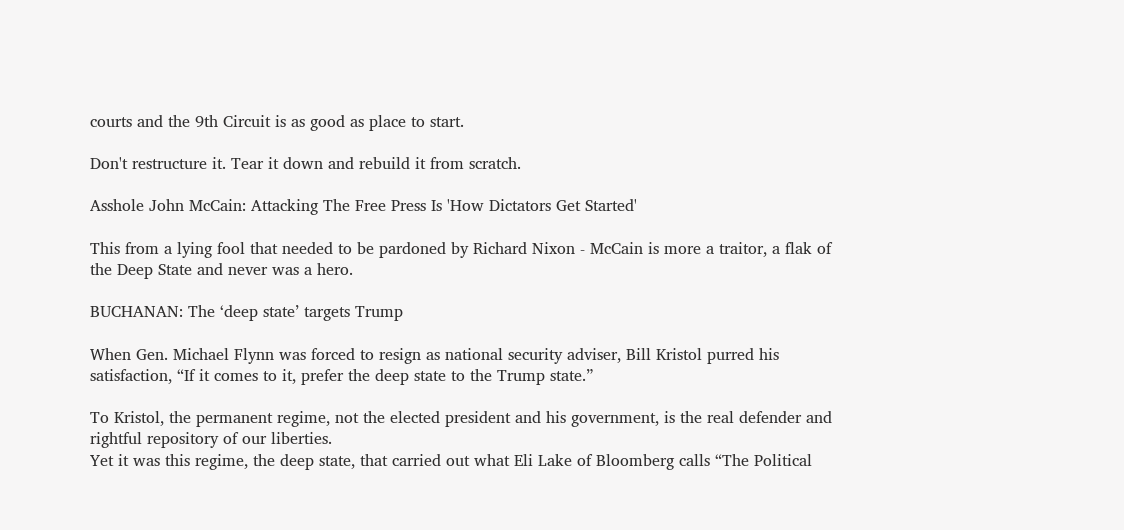courts and the 9th Circuit is as good as place to start.

Don't restructure it. Tear it down and rebuild it from scratch.

Asshole John McCain: Attacking The Free Press Is 'How Dictators Get Started'

This from a lying fool that needed to be pardoned by Richard Nixon - McCain is more a traitor, a flak of the Deep State and never was a hero.

BUCHANAN: The ‘deep state’ targets Trump

When Gen. Michael Flynn was forced to resign as national security adviser, Bill Kristol purred his satisfaction, “If it comes to it, prefer the deep state to the Trump state.”

To Kristol, the permanent regime, not the elected president and his government, is the real defender and rightful repository of our liberties.
Yet it was this regime, the deep state, that carried out what Eli Lake of Bloomberg calls “The Political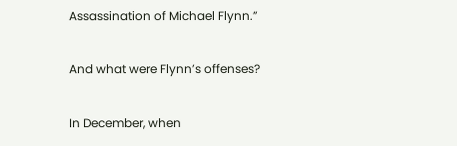Assassination of Michael Flynn.”

And what were Flynn’s offenses?

In December, when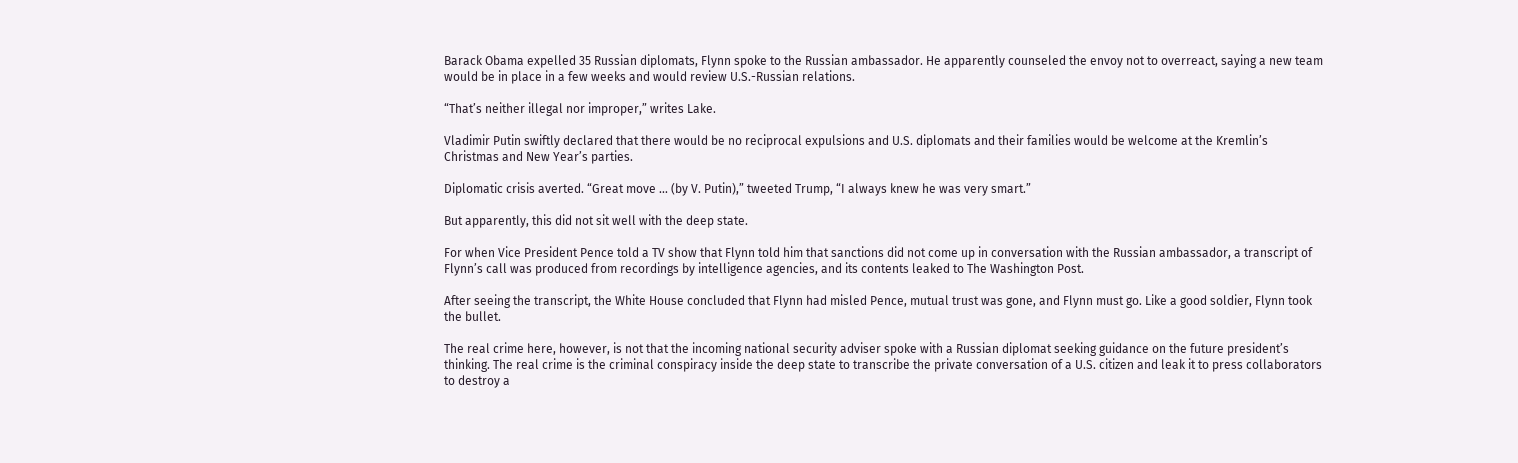Barack Obama expelled 35 Russian diplomats, Flynn spoke to the Russian ambassador. He apparently counseled the envoy not to overreact, saying a new team would be in place in a few weeks and would review U.S.-Russian relations.

“That’s neither illegal nor improper,” writes Lake.

Vladimir Putin swiftly declared that there would be no reciprocal expulsions and U.S. diplomats and their families would be welcome at the Kremlin’s Christmas and New Year’s parties.

Diplomatic crisis averted. “Great move ... (by V. Putin),” tweeted Trump, “I always knew he was very smart.”

But apparently, this did not sit well with the deep state.

For when Vice President Pence told a TV show that Flynn told him that sanctions did not come up in conversation with the Russian ambassador, a transcript of Flynn’s call was produced from recordings by intelligence agencies, and its contents leaked to The Washington Post.

After seeing the transcript, the White House concluded that Flynn had misled Pence, mutual trust was gone, and Flynn must go. Like a good soldier, Flynn took the bullet.

The real crime here, however, is not that the incoming national security adviser spoke with a Russian diplomat seeking guidance on the future president’s thinking. The real crime is the criminal conspiracy inside the deep state to transcribe the private conversation of a U.S. citizen and leak it to press collaborators to destroy a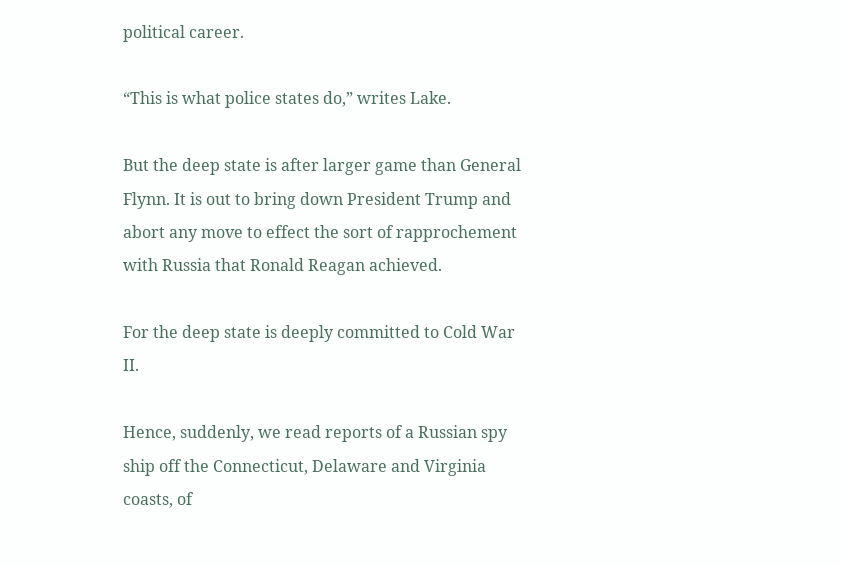political career.

“This is what police states do,” writes Lake.

But the deep state is after larger game than General Flynn. It is out to bring down President Trump and abort any move to effect the sort of rapprochement with Russia that Ronald Reagan achieved.

For the deep state is deeply committed to Cold War II.

Hence, suddenly, we read reports of a Russian spy ship off the Connecticut, Delaware and Virginia coasts, of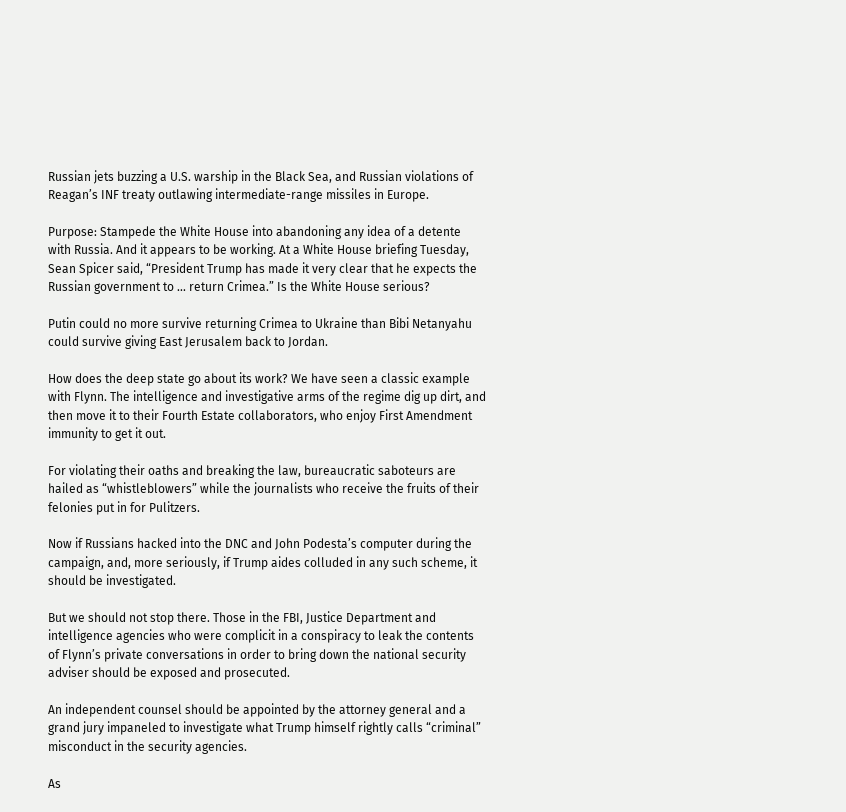Russian jets buzzing a U.S. warship in the Black Sea, and Russian violations of Reagan’s INF treaty outlawing intermediate-range missiles in Europe.

Purpose: Stampede the White House into abandoning any idea of a detente with Russia. And it appears to be working. At a White House briefing Tuesday, Sean Spicer said, “President Trump has made it very clear that he expects the Russian government to ... return Crimea.” Is the White House serious?

Putin could no more survive returning Crimea to Ukraine than Bibi Netanyahu could survive giving East Jerusalem back to Jordan.

How does the deep state go about its work? We have seen a classic example with Flynn. The intelligence and investigative arms of the regime dig up dirt, and then move it to their Fourth Estate collaborators, who enjoy First Amendment immunity to get it out.

For violating their oaths and breaking the law, bureaucratic saboteurs are hailed as “whistleblowers” while the journalists who receive the fruits of their felonies put in for Pulitzers.

Now if Russians hacked into the DNC and John Podesta’s computer during the campaign, and, more seriously, if Trump aides colluded in any such scheme, it should be investigated.

But we should not stop there. Those in the FBI, Justice Department and intelligence agencies who were complicit in a conspiracy to leak the contents of Flynn’s private conversations in order to bring down the national security adviser should be exposed and prosecuted.

An independent counsel should be appointed by the attorney general and a grand jury impaneled to investigate what Trump himself rightly calls “criminal” misconduct in the security agencies.

As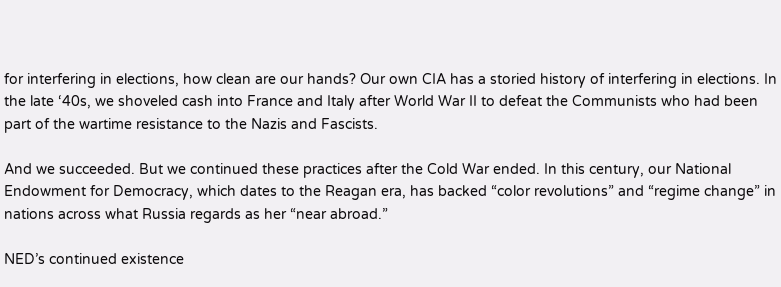for interfering in elections, how clean are our hands? Our own CIA has a storied history of interfering in elections. In the late ‘40s, we shoveled cash into France and Italy after World War II to defeat the Communists who had been part of the wartime resistance to the Nazis and Fascists.

And we succeeded. But we continued these practices after the Cold War ended. In this century, our National Endowment for Democracy, which dates to the Reagan era, has backed “color revolutions” and “regime change” in nations across what Russia regards as her “near abroad.”

NED’s continued existence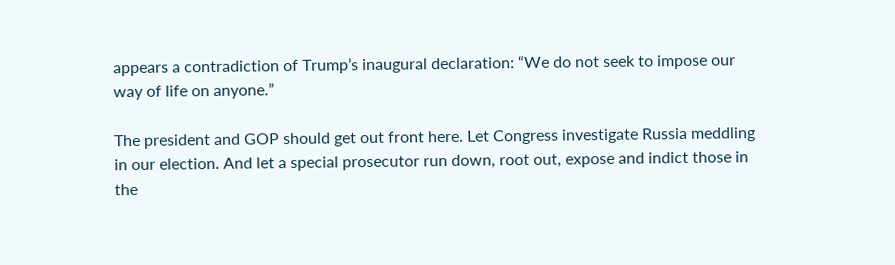appears a contradiction of Trump’s inaugural declaration: “We do not seek to impose our way of life on anyone.”

The president and GOP should get out front here. Let Congress investigate Russia meddling in our election. And let a special prosecutor run down, root out, expose and indict those in the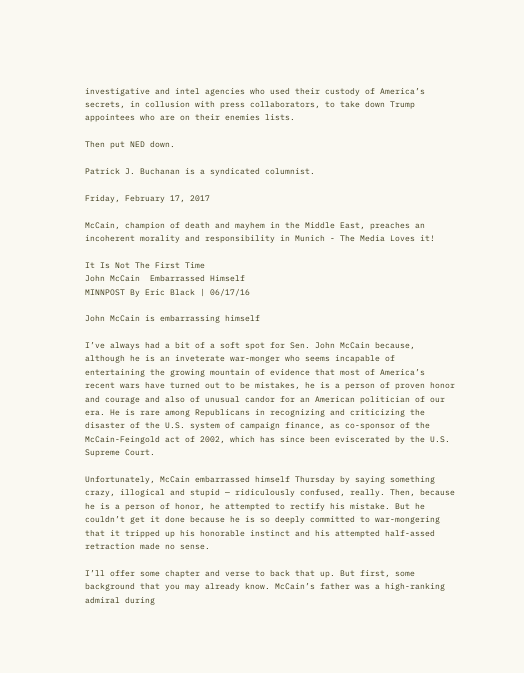investigative and intel agencies who used their custody of America’s secrets, in collusion with press collaborators, to take down Trump appointees who are on their enemies lists.

Then put NED down.

Patrick J. Buchanan is a syndicated columnist.

Friday, February 17, 2017

McCain, champion of death and mayhem in the Middle East, preaches an incoherent morality and responsibility in Munich - The Media Loves it!

It Is Not The First Time
John McCain  Embarrassed Himself
MINNPOST By Eric Black | 06/17/16

John McCain is embarrassing himself

I’ve always had a bit of a soft spot for Sen. John McCain because, although he is an inveterate war-monger who seems incapable of entertaining the growing mountain of evidence that most of America’s recent wars have turned out to be mistakes, he is a person of proven honor and courage and also of unusual candor for an American politician of our era. He is rare among Republicans in recognizing and criticizing the disaster of the U.S. system of campaign finance, as co-sponsor of the McCain-Feingold act of 2002, which has since been eviscerated by the U.S. Supreme Court.

Unfortunately, McCain embarrassed himself Thursday by saying something crazy, illogical and stupid — ridiculously confused, really. Then, because he is a person of honor, he attempted to rectify his mistake. But he couldn’t get it done because he is so deeply committed to war-mongering that it tripped up his honorable instinct and his attempted half-assed retraction made no sense.

I’ll offer some chapter and verse to back that up. But first, some background that you may already know. McCain’s father was a high-ranking admiral during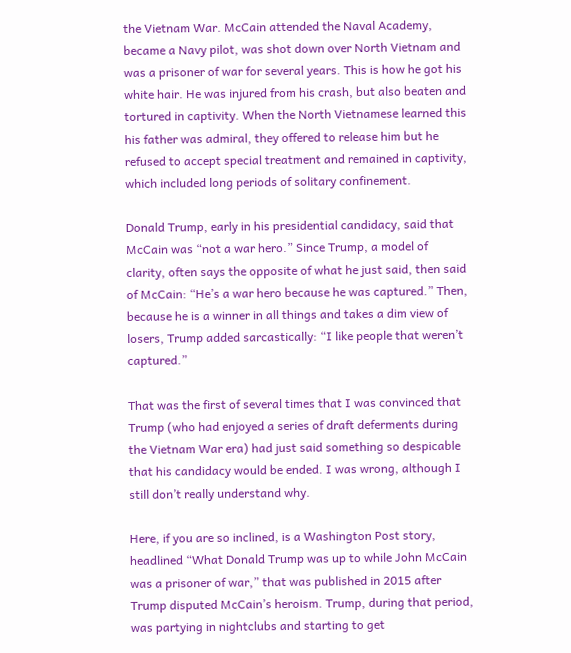the Vietnam War. McCain attended the Naval Academy, became a Navy pilot, was shot down over North Vietnam and was a prisoner of war for several years. This is how he got his white hair. He was injured from his crash, but also beaten and tortured in captivity. When the North Vietnamese learned this his father was admiral, they offered to release him but he refused to accept special treatment and remained in captivity, which included long periods of solitary confinement.

Donald Trump, early in his presidential candidacy, said that McCain was “not a war hero.” Since Trump, a model of clarity, often says the opposite of what he just said, then said of McCain: “He’s a war hero because he was captured.” Then, because he is a winner in all things and takes a dim view of losers, Trump added sarcastically: “I like people that weren’t captured.”

That was the first of several times that I was convinced that Trump (who had enjoyed a series of draft deferments during the Vietnam War era) had just said something so despicable that his candidacy would be ended. I was wrong, although I still don’t really understand why.

Here, if you are so inclined, is a Washington Post story, headlined “What Donald Trump was up to while John McCain was a prisoner of war,” that was published in 2015 after Trump disputed McCain’s heroism. Trump, during that period, was partying in nightclubs and starting to get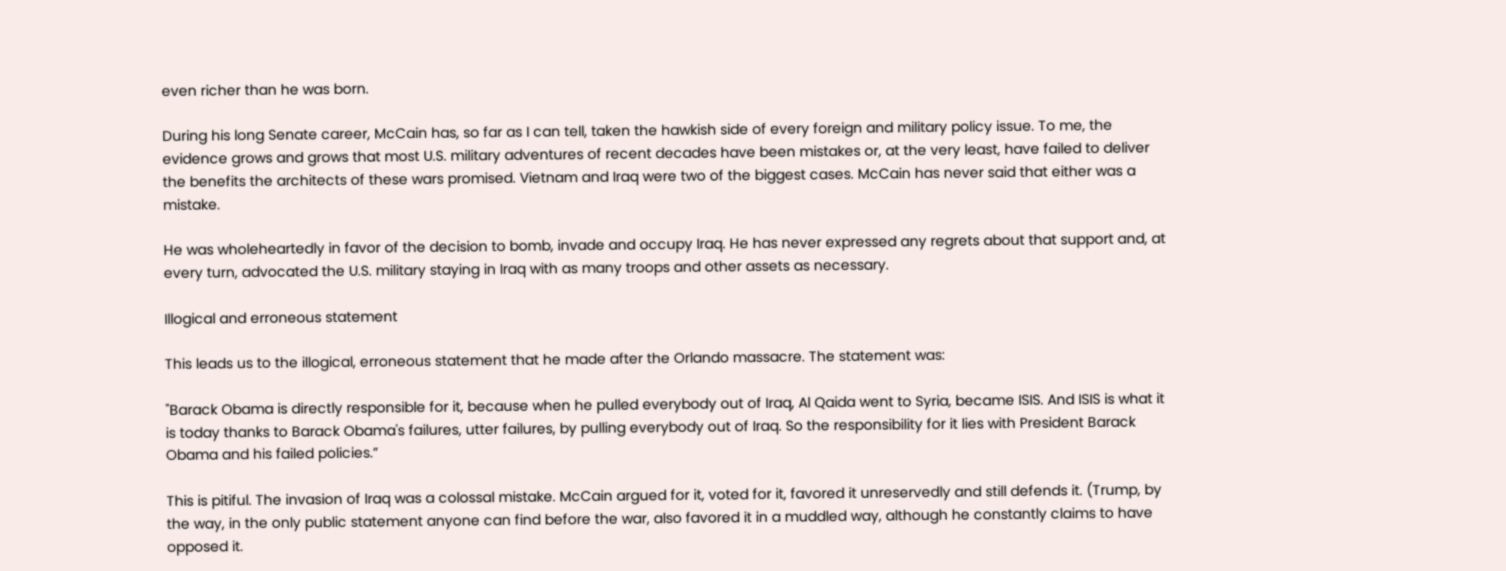even richer than he was born.

During his long Senate career, McCain has, so far as I can tell, taken the hawkish side of every foreign and military policy issue. To me, the evidence grows and grows that most U.S. military adventures of recent decades have been mistakes or, at the very least, have failed to deliver the benefits the architects of these wars promised. Vietnam and Iraq were two of the biggest cases. McCain has never said that either was a mistake.

He was wholeheartedly in favor of the decision to bomb, invade and occupy Iraq. He has never expressed any regrets about that support and, at every turn, advocated the U.S. military staying in Iraq with as many troops and other assets as necessary.

Illogical and erroneous statement

This leads us to the illogical, erroneous statement that he made after the Orlando massacre. The statement was:

"Barack Obama is directly responsible for it, because when he pulled everybody out of Iraq, Al Qaida went to Syria, became ISIS. And ISIS is what it is today thanks to Barack Obama's failures, utter failures, by pulling everybody out of Iraq. So the responsibility for it lies with President Barack Obama and his failed policies.”

This is pitiful. The invasion of Iraq was a colossal mistake. McCain argued for it, voted for it, favored it unreservedly and still defends it. (Trump, by the way, in the only public statement anyone can find before the war, also favored it in a muddled way, although he constantly claims to have opposed it.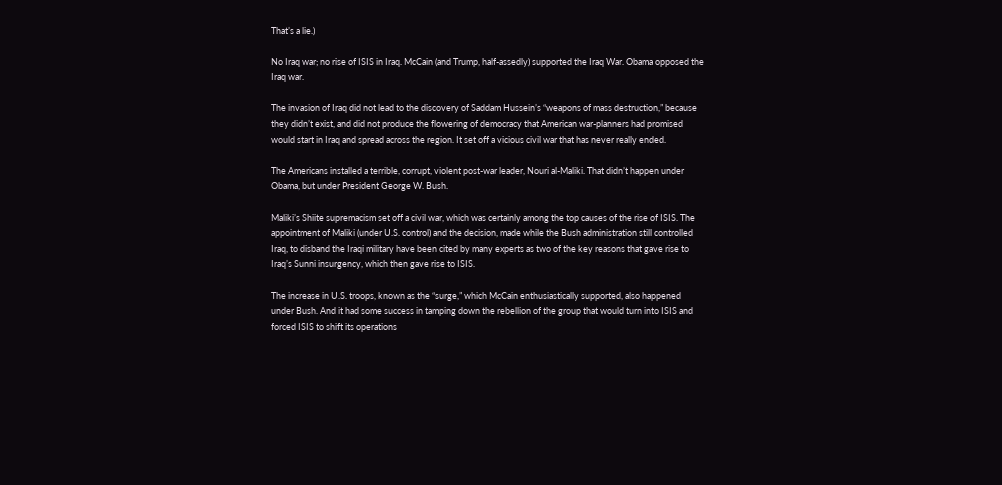That’s a lie.)

No Iraq war; no rise of ISIS in Iraq. McCain (and Trump, half-assedly) supported the Iraq War. Obama opposed the Iraq war.

The invasion of Iraq did not lead to the discovery of Saddam Hussein’s “weapons of mass destruction,” because they didn’t exist, and did not produce the flowering of democracy that American war-planners had promised would start in Iraq and spread across the region. It set off a vicious civil war that has never really ended.

The Americans installed a terrible, corrupt, violent post-war leader, Nouri al-Maliki. That didn’t happen under Obama, but under President George W. Bush.

Maliki’s Shiite supremacism set off a civil war, which was certainly among the top causes of the rise of ISIS. The appointment of Maliki (under U.S. control) and the decision, made while the Bush administration still controlled Iraq, to disband the Iraqi military have been cited by many experts as two of the key reasons that gave rise to Iraq’s Sunni insurgency, which then gave rise to ISIS.

The increase in U.S. troops, known as the “surge,” which McCain enthusiastically supported, also happened under Bush. And it had some success in tamping down the rebellion of the group that would turn into ISIS and forced ISIS to shift its operations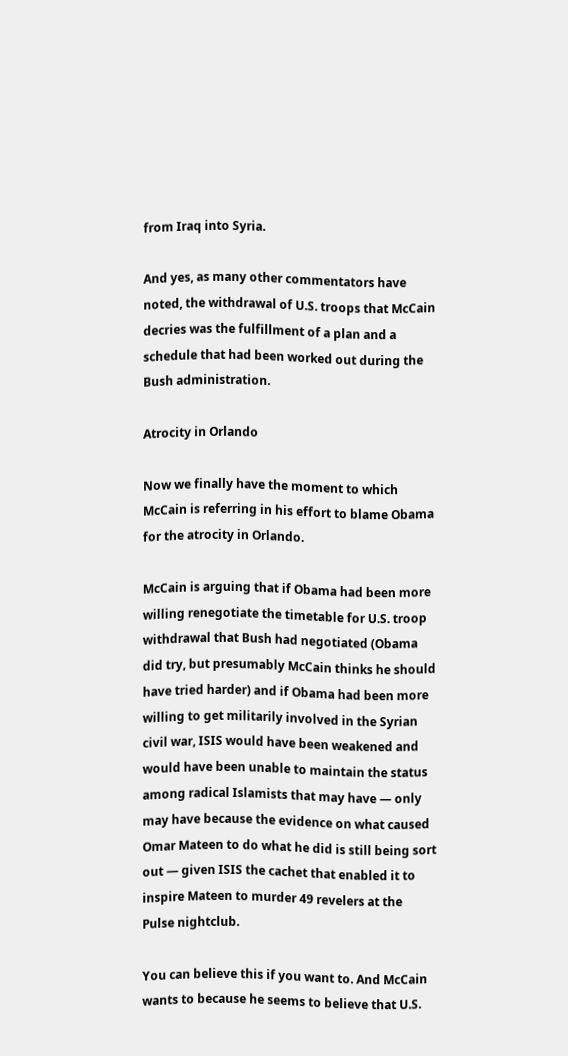from Iraq into Syria.

And yes, as many other commentators have noted, the withdrawal of U.S. troops that McCain decries was the fulfillment of a plan and a schedule that had been worked out during the Bush administration.

Atrocity in Orlando

Now we finally have the moment to which McCain is referring in his effort to blame Obama for the atrocity in Orlando.

McCain is arguing that if Obama had been more willing renegotiate the timetable for U.S. troop withdrawal that Bush had negotiated (Obama did try, but presumably McCain thinks he should have tried harder) and if Obama had been more willing to get militarily involved in the Syrian civil war, ISIS would have been weakened and would have been unable to maintain the status among radical Islamists that may have — only may have because the evidence on what caused Omar Mateen to do what he did is still being sort out — given ISIS the cachet that enabled it to inspire Mateen to murder 49 revelers at the Pulse nightclub.

You can believe this if you want to. And McCain wants to because he seems to believe that U.S.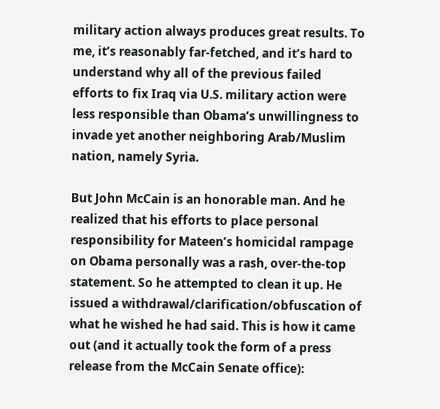military action always produces great results. To me, it’s reasonably far-fetched, and it’s hard to understand why all of the previous failed efforts to fix Iraq via U.S. military action were less responsible than Obama’s unwillingness to invade yet another neighboring Arab/Muslim nation, namely Syria.

But John McCain is an honorable man. And he realized that his efforts to place personal responsibility for Mateen’s homicidal rampage on Obama personally was a rash, over-the-top statement. So he attempted to clean it up. He issued a withdrawal/clarification/obfuscation of what he wished he had said. This is how it came out (and it actually took the form of a press release from the McCain Senate office):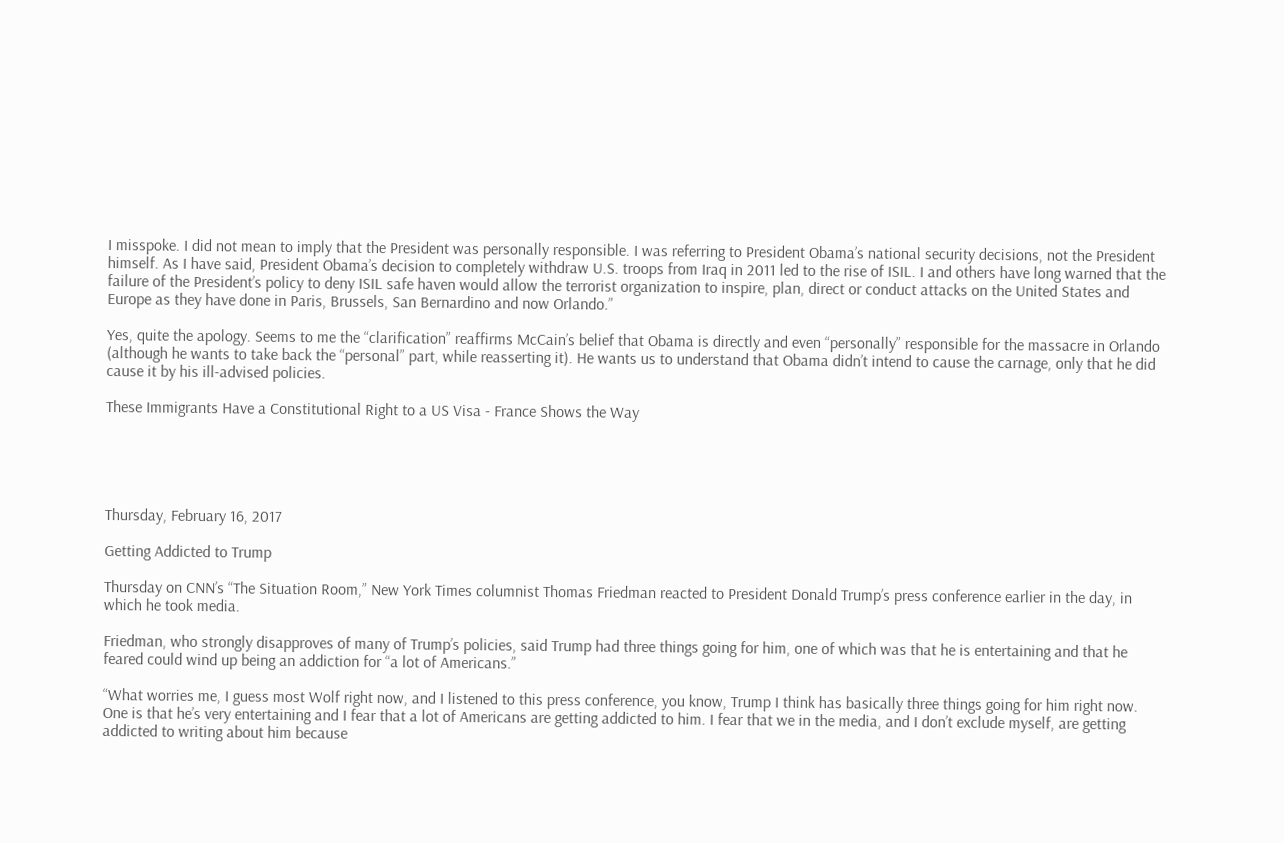I misspoke. I did not mean to imply that the President was personally responsible. I was referring to President Obama’s national security decisions, not the President himself. As I have said, President Obama’s decision to completely withdraw U.S. troops from Iraq in 2011 led to the rise of ISIL. I and others have long warned that the failure of the President’s policy to deny ISIL safe haven would allow the terrorist organization to inspire, plan, direct or conduct attacks on the United States and Europe as they have done in Paris, Brussels, San Bernardino and now Orlando.”

Yes, quite the apology. Seems to me the “clarification” reaffirms McCain’s belief that Obama is directly and even “personally” responsible for the massacre in Orlando (although he wants to take back the “personal” part, while reasserting it). He wants us to understand that Obama didn’t intend to cause the carnage, only that he did cause it by his ill-advised policies.

These Immigrants Have a Constitutional Right to a US Visa - France Shows the Way





Thursday, February 16, 2017

Getting Addicted to Trump

Thursday on CNN’s “The Situation Room,” New York Times columnist Thomas Friedman reacted to President Donald Trump’s press conference earlier in the day, in which he took media.

Friedman, who strongly disapproves of many of Trump’s policies, said Trump had three things going for him, one of which was that he is entertaining and that he feared could wind up being an addiction for “a lot of Americans.”

“What worries me, I guess most Wolf right now, and I listened to this press conference, you know, Trump I think has basically three things going for him right now. One is that he’s very entertaining and I fear that a lot of Americans are getting addicted to him. I fear that we in the media, and I don’t exclude myself, are getting addicted to writing about him because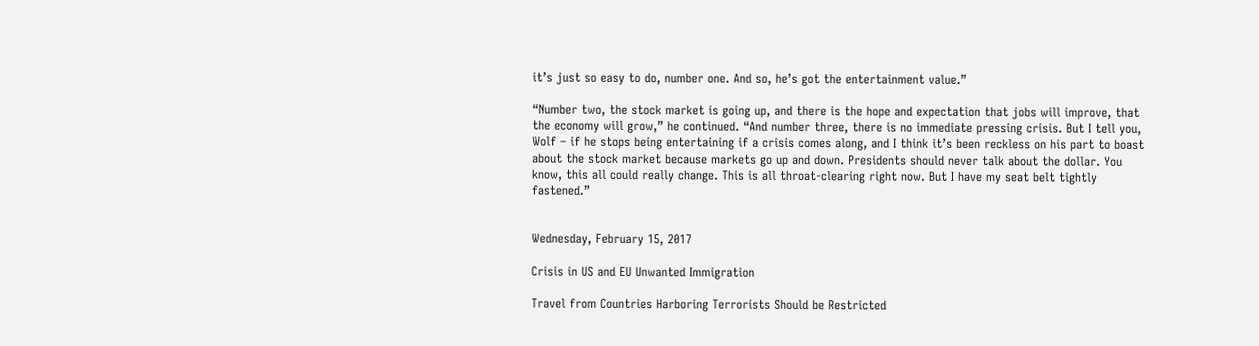it’s just so easy to do, number one. And so, he’s got the entertainment value.”

“Number two, the stock market is going up, and there is the hope and expectation that jobs will improve, that the economy will grow,” he continued. “And number three, there is no immediate pressing crisis. But I tell you, Wolf – if he stops being entertaining if a crisis comes along, and I think it’s been reckless on his part to boast about the stock market because markets go up and down. Presidents should never talk about the dollar. You know, this all could really change. This is all throat-clearing right now. But I have my seat belt tightly fastened.”


Wednesday, February 15, 2017

Crisis in US and EU Unwanted Immigration

Travel from Countries Harboring Terrorists Should be Restricted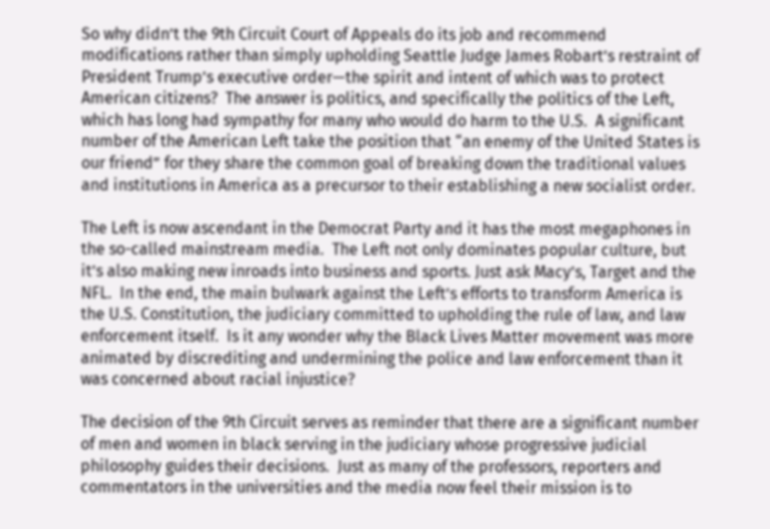So why didn’t the 9th Circuit Court of Appeals do its job and recommend modifications rather than simply upholding Seattle Judge James Robart’s restraint of President Trump’s executive order—the spirit and intent of which was to protect American citizens?  The answer is politics, and specifically the politics of the Left, which has long had sympathy for many who would do harm to the U.S.  A significant number of the American Left take the position that “an enemy of the United States is our friend” for they share the common goal of breaking down the traditional values and institutions in America as a precursor to their establishing a new socialist order.

The Left is now ascendant in the Democrat Party and it has the most megaphones in the so-called mainstream media.  The Left not only dominates popular culture, but it’s also making new inroads into business and sports. Just ask Macy’s, Target and the NFL.  In the end, the main bulwark against the Left’s efforts to transform America is the U.S. Constitution, the judiciary committed to upholding the rule of law, and law enforcement itself.  Is it any wonder why the Black Lives Matter movement was more animated by discrediting and undermining the police and law enforcement than it was concerned about racial injustice?

The decision of the 9th Circuit serves as reminder that there are a significant number of men and women in black serving in the judiciary whose progressive judicial philosophy guides their decisions.  Just as many of the professors, reporters and commentators in the universities and the media now feel their mission is to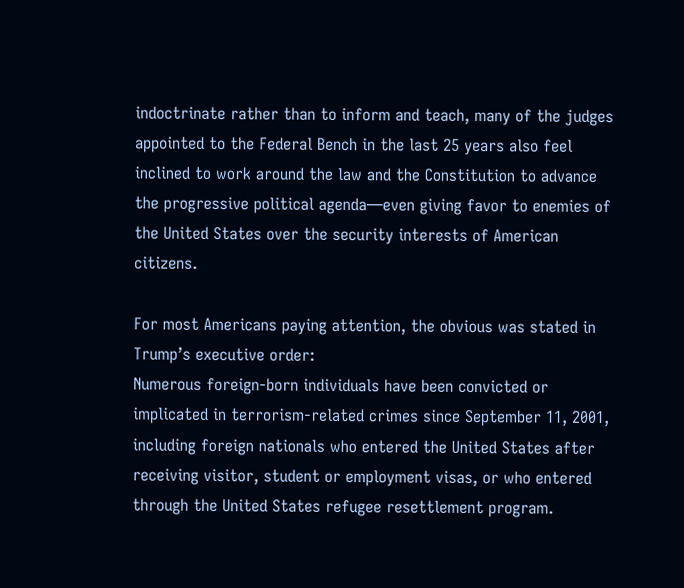indoctrinate rather than to inform and teach, many of the judges appointed to the Federal Bench in the last 25 years also feel inclined to work around the law and the Constitution to advance the progressive political agenda—even giving favor to enemies of the United States over the security interests of American citizens.

For most Americans paying attention, the obvious was stated in Trump’s executive order:
Numerous foreign-born individuals have been convicted or implicated in terrorism-related crimes since September 11, 2001, including foreign nationals who entered the United States after receiving visitor, student or employment visas, or who entered through the United States refugee resettlement program.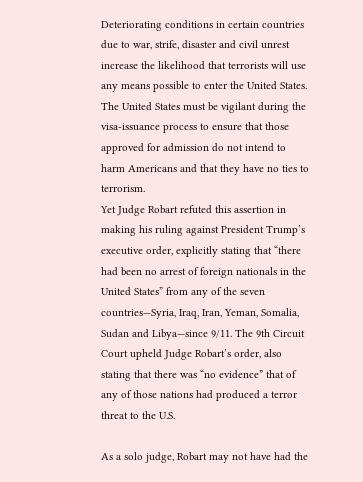Deteriorating conditions in certain countries due to war, strife, disaster and civil unrest increase the likelihood that terrorists will use any means possible to enter the United States.  The United States must be vigilant during the visa-issuance process to ensure that those approved for admission do not intend to harm Americans and that they have no ties to terrorism.
Yet Judge Robart refuted this assertion in making his ruling against President Trump’s executive order, explicitly stating that “there had been no arrest of foreign nationals in the United States” from any of the seven countries—Syria, Iraq, Iran, Yeman, Somalia, Sudan and Libya—since 9/11. The 9th Circuit Court upheld Judge Robart’s order, also stating that there was “no evidence” that of any of those nations had produced a terror threat to the U.S.

As a solo judge, Robart may not have had the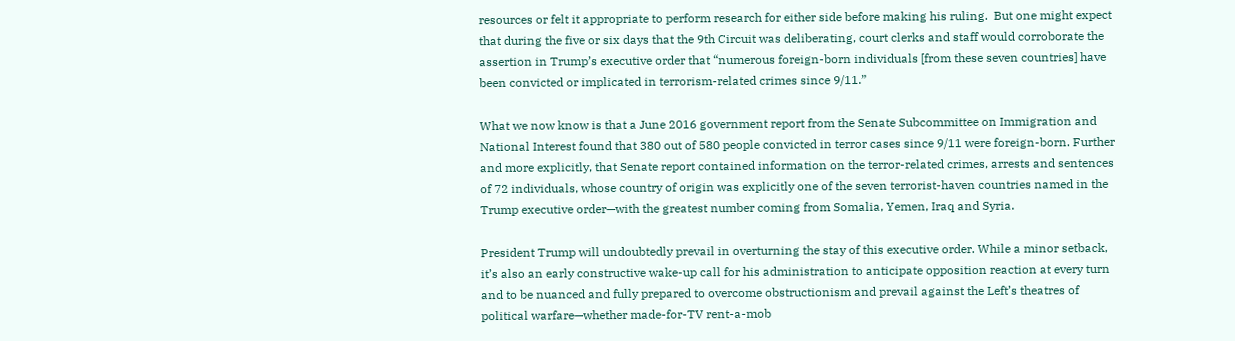resources or felt it appropriate to perform research for either side before making his ruling.  But one might expect that during the five or six days that the 9th Circuit was deliberating, court clerks and staff would corroborate the assertion in Trump’s executive order that “numerous foreign-born individuals [from these seven countries] have been convicted or implicated in terrorism-related crimes since 9/11.”

What we now know is that a June 2016 government report from the Senate Subcommittee on Immigration and National Interest found that 380 out of 580 people convicted in terror cases since 9/11 were foreign-born. Further and more explicitly, that Senate report contained information on the terror-related crimes, arrests and sentences of 72 individuals, whose country of origin was explicitly one of the seven terrorist-haven countries named in the Trump executive order—with the greatest number coming from Somalia, Yemen, Iraq and Syria.

President Trump will undoubtedly prevail in overturning the stay of this executive order. While a minor setback, it’s also an early constructive wake-up call for his administration to anticipate opposition reaction at every turn and to be nuanced and fully prepared to overcome obstructionism and prevail against the Left’s theatres of political warfare—whether made-for-TV rent-a-mob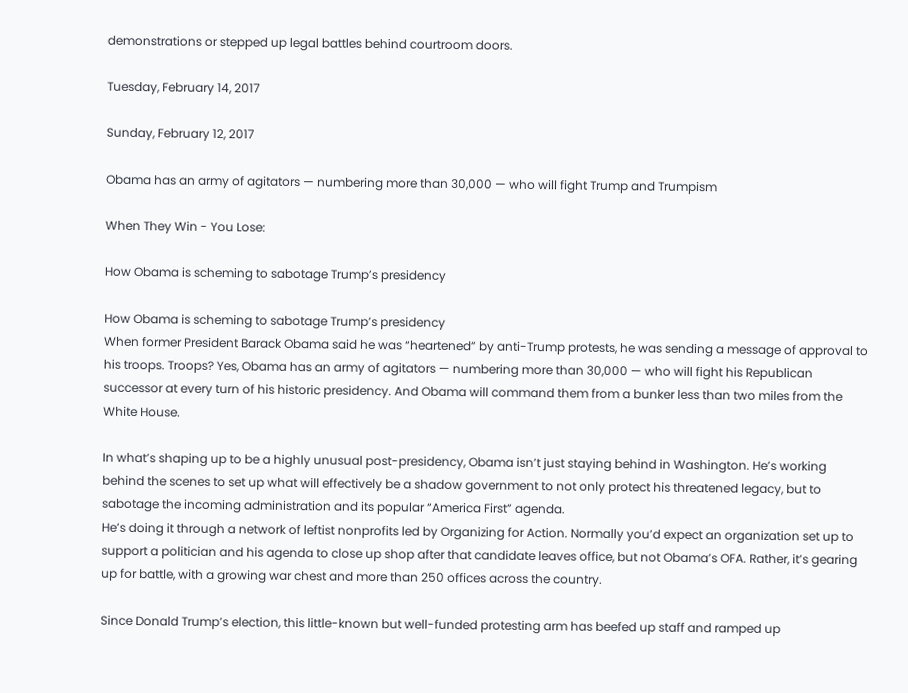demonstrations or stepped up legal battles behind courtroom doors.

Tuesday, February 14, 2017

Sunday, February 12, 2017

Obama has an army of agitators — numbering more than 30,000 — who will fight Trump and Trumpism

When They Win - You Lose:

How Obama is scheming to sabotage Trump’s presidency

How Obama is scheming to sabotage Trump’s presidency
When former President Barack Obama said he was “heartened” by anti-Trump protests, he was sending a message of approval to his troops. Troops? Yes, Obama has an army of agitators — numbering more than 30,000 — who will fight his Republican successor at every turn of his historic presidency. And Obama will command them from a bunker less than two miles from the White House.

In what’s shaping up to be a highly unusual post-presidency, Obama isn’t just staying behind in Washington. He’s working behind the scenes to set up what will effectively be a shadow government to not only protect his threatened legacy, but to sabotage the incoming administration and its popular “America First” agenda.
He’s doing it through a network of leftist nonprofits led by Organizing for Action. Normally you’d expect an organization set up to support a politician and his agenda to close up shop after that candidate leaves office, but not Obama’s OFA. Rather, it’s gearing up for battle, with a growing war chest and more than 250 offices across the country.

Since Donald Trump’s election, this little-known but well-funded protesting arm has beefed up staff and ramped up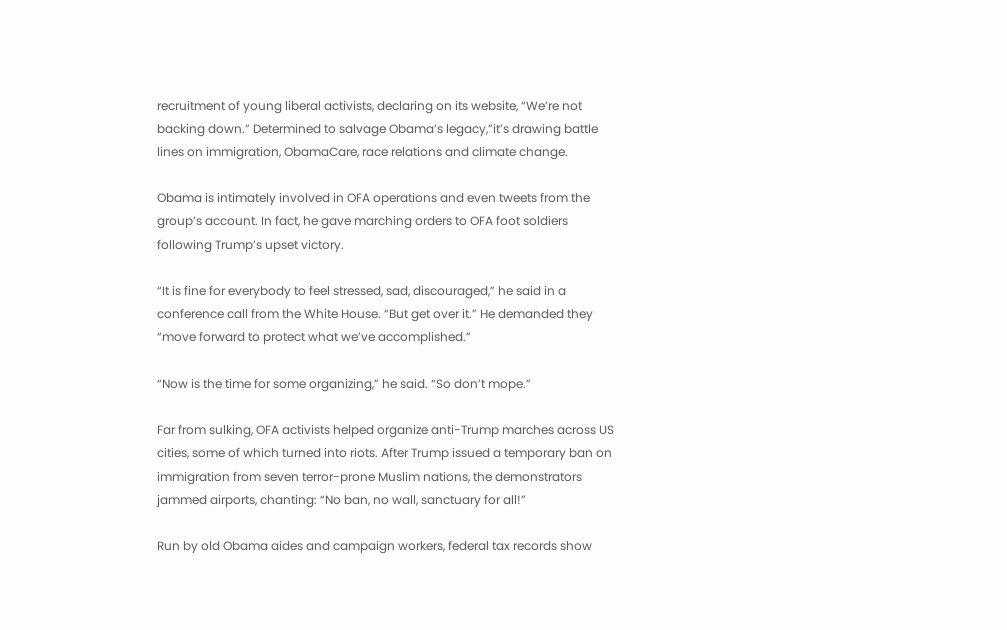recruitment of young liberal activists, declaring on its website, “We’re not backing down.” Determined to salvage Obama’s legacy,”it’s drawing battle lines on immigration, ObamaCare, race relations and climate change.

Obama is intimately involved in OFA operations and even tweets from the group’s account. In fact, he gave marching orders to OFA foot soldiers following Trump’s upset victory.

“It is fine for everybody to feel stressed, sad, discouraged,” he said in a conference call from the White House. “But get over it.” He demanded they “move forward to protect what we’ve accomplished.”

“Now is the time for some organizing,” he said. “So don’t mope.”

Far from sulking, OFA activists helped organize anti-Trump marches across US cities, some of which turned into riots. After Trump issued a temporary ban on immigration from seven terror-prone Muslim nations, the demonstrators jammed airports, chanting: “No ban, no wall, sanctuary for all!”

Run by old Obama aides and campaign workers, federal tax records show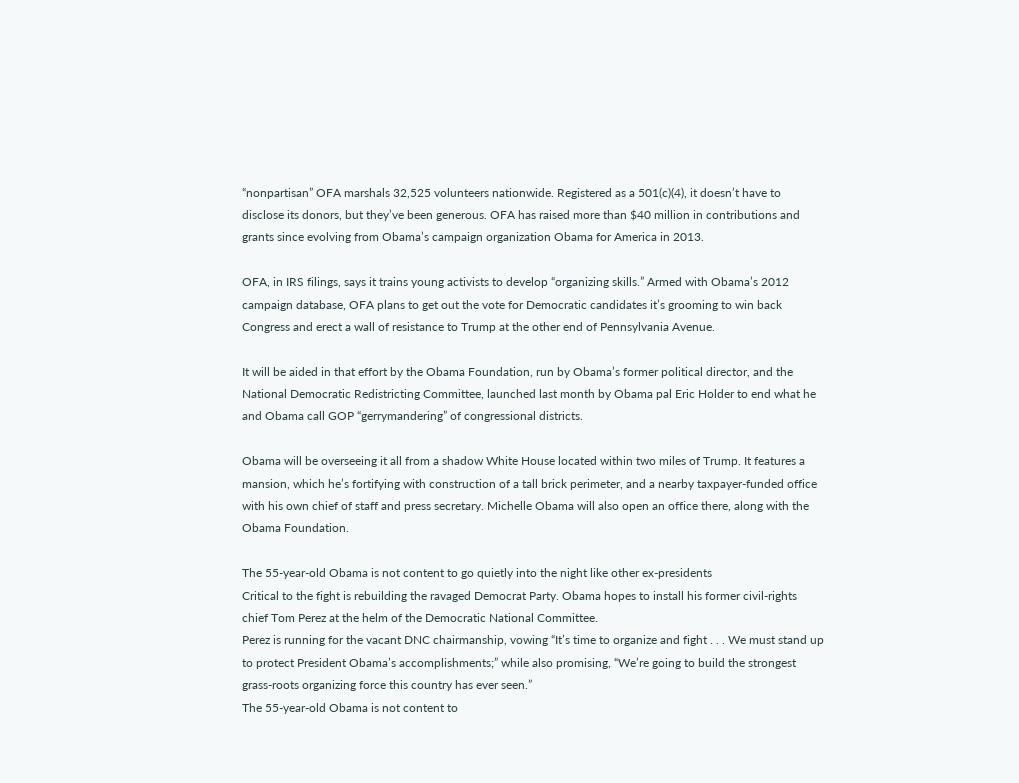“nonpartisan” OFA marshals 32,525 volunteers nationwide. Registered as a 501(c)(4), it doesn’t have to disclose its donors, but they’ve been generous. OFA has raised more than $40 million in contributions and grants since evolving from Obama’s campaign organization Obama for America in 2013.

OFA, in IRS filings, says it trains young activists to develop “organizing skills.” Armed with Obama’s 2012 campaign database, OFA plans to get out the vote for Democratic candidates it’s grooming to win back Congress and erect a wall of resistance to Trump at the other end of Pennsylvania Avenue.

It will be aided in that effort by the Obama Foundation, run by Obama’s former political director, and the National Democratic Redistricting Committee, launched last month by Obama pal Eric Holder to end what he and Obama call GOP “gerrymandering” of congressional districts.

Obama will be overseeing it all from a shadow White House located within two miles of Trump. It features a mansion, which he’s fortifying with construction of a tall brick perimeter, and a nearby taxpayer-funded office with his own chief of staff and press secretary. Michelle Obama will also open an office there, along with the Obama Foundation.

The 55-year-old Obama is not content to go quietly into the night like other ex-presidents
Critical to the fight is rebuilding the ravaged Democrat Party. Obama hopes to install his former civil-rights chief Tom Perez at the helm of the Democratic National Committee.
Perez is running for the vacant DNC chairmanship, vowing “It’s time to organize and fight . . . We must stand up to protect President Obama’s accomplishments;” while also promising, “We’re going to build the strongest grass-roots organizing force this country has ever seen.”
The 55-year-old Obama is not content to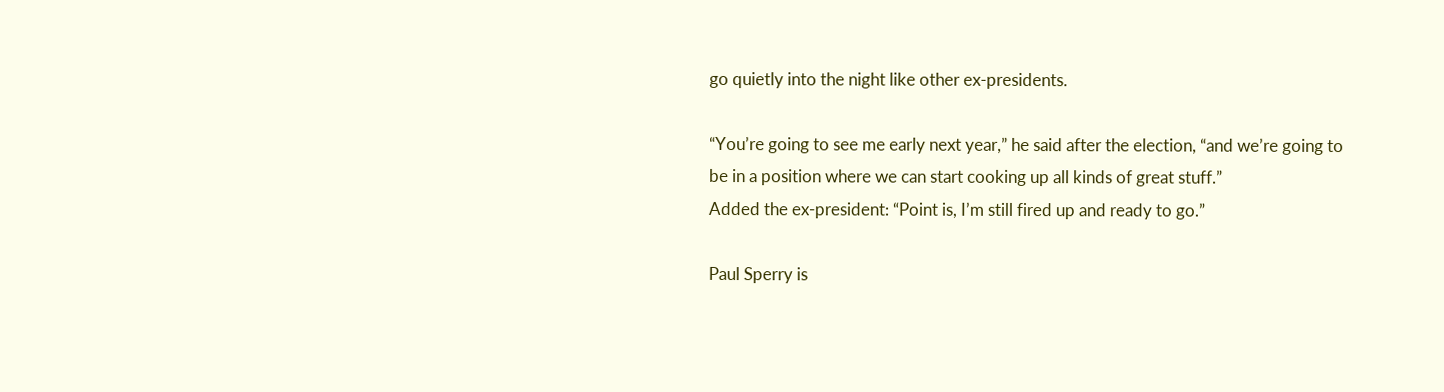go quietly into the night like other ex-presidents.

“You’re going to see me early next year,” he said after the election, “and we’re going to be in a position where we can start cooking up all kinds of great stuff.”
Added the ex-president: “Point is, I’m still fired up and ready to go.”

Paul Sperry is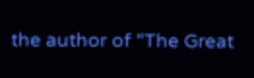the author of “The Great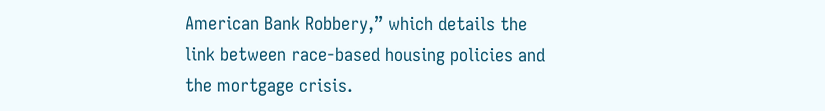American Bank Robbery,” which details the link between race-based housing policies and the mortgage crisis.